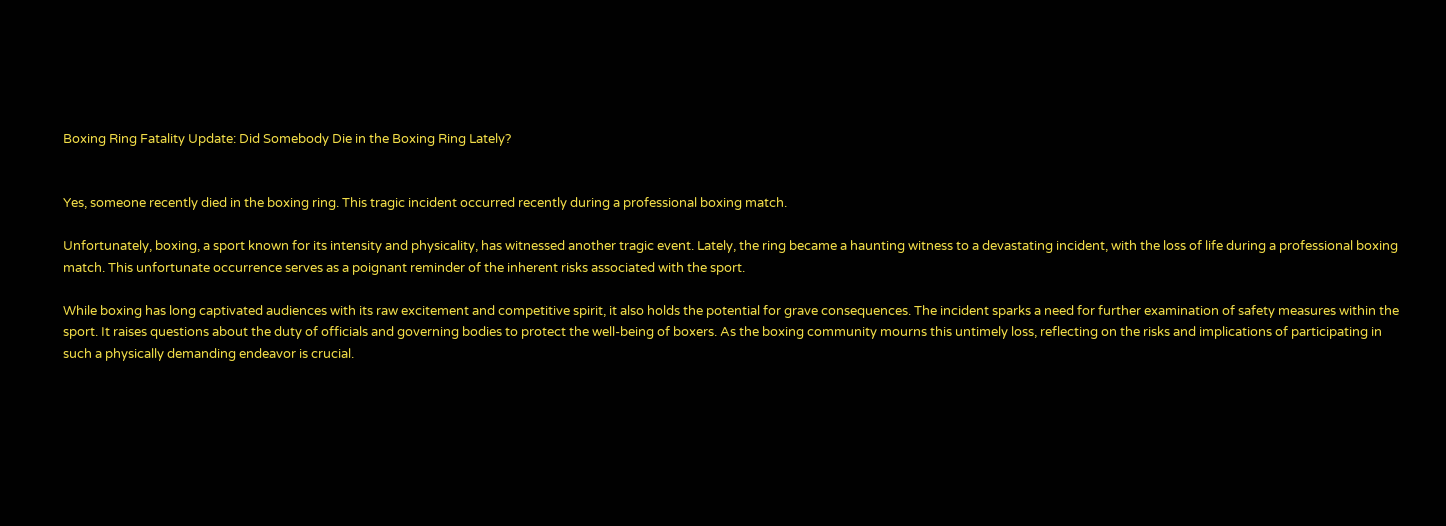Boxing Ring Fatality Update: Did Somebody Die in the Boxing Ring Lately?


Yes, someone recently died in the boxing ring. This tragic incident occurred recently during a professional boxing match.

Unfortunately, boxing, a sport known for its intensity and physicality, has witnessed another tragic event. Lately, the ring became a haunting witness to a devastating incident, with the loss of life during a professional boxing match. This unfortunate occurrence serves as a poignant reminder of the inherent risks associated with the sport.

While boxing has long captivated audiences with its raw excitement and competitive spirit, it also holds the potential for grave consequences. The incident sparks a need for further examination of safety measures within the sport. It raises questions about the duty of officials and governing bodies to protect the well-being of boxers. As the boxing community mourns this untimely loss, reflecting on the risks and implications of participating in such a physically demanding endeavor is crucial.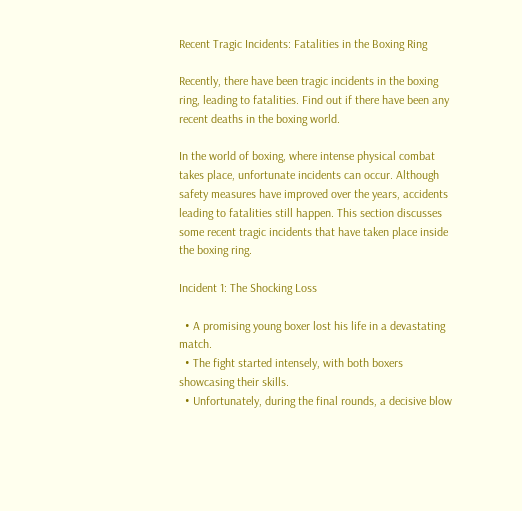Recent Tragic Incidents: Fatalities in the Boxing Ring

Recently, there have been tragic incidents in the boxing ring, leading to fatalities. Find out if there have been any recent deaths in the boxing world.

In the world of boxing, where intense physical combat takes place, unfortunate incidents can occur. Although safety measures have improved over the years, accidents leading to fatalities still happen. This section discusses some recent tragic incidents that have taken place inside the boxing ring.

Incident 1: The Shocking Loss

  • A promising young boxer lost his life in a devastating match.
  • The fight started intensely, with both boxers showcasing their skills.
  • Unfortunately, during the final rounds, a decisive blow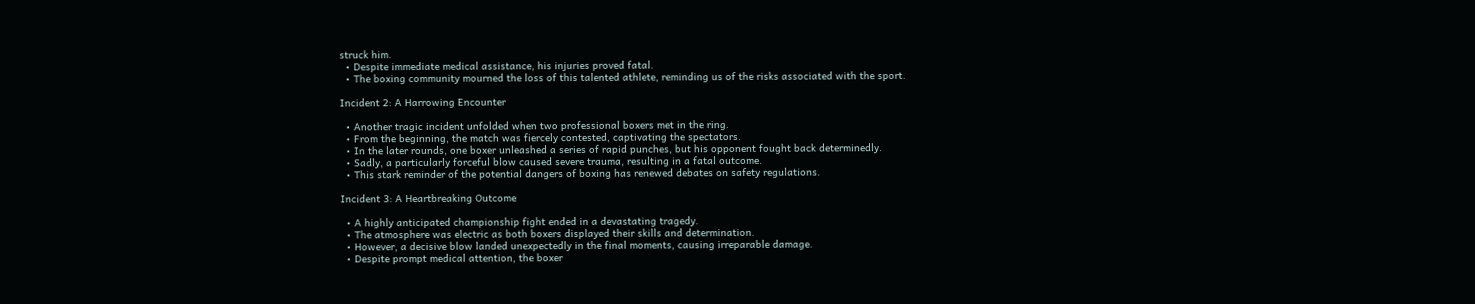struck him.
  • Despite immediate medical assistance, his injuries proved fatal.
  • The boxing community mourned the loss of this talented athlete, reminding us of the risks associated with the sport.

Incident 2: A Harrowing Encounter

  • Another tragic incident unfolded when two professional boxers met in the ring.
  • From the beginning, the match was fiercely contested, captivating the spectators.
  • In the later rounds, one boxer unleashed a series of rapid punches, but his opponent fought back determinedly.
  • Sadly, a particularly forceful blow caused severe trauma, resulting in a fatal outcome.
  • This stark reminder of the potential dangers of boxing has renewed debates on safety regulations.

Incident 3: A Heartbreaking Outcome

  • A highly anticipated championship fight ended in a devastating tragedy.
  • The atmosphere was electric as both boxers displayed their skills and determination.
  • However, a decisive blow landed unexpectedly in the final moments, causing irreparable damage.
  • Despite prompt medical attention, the boxer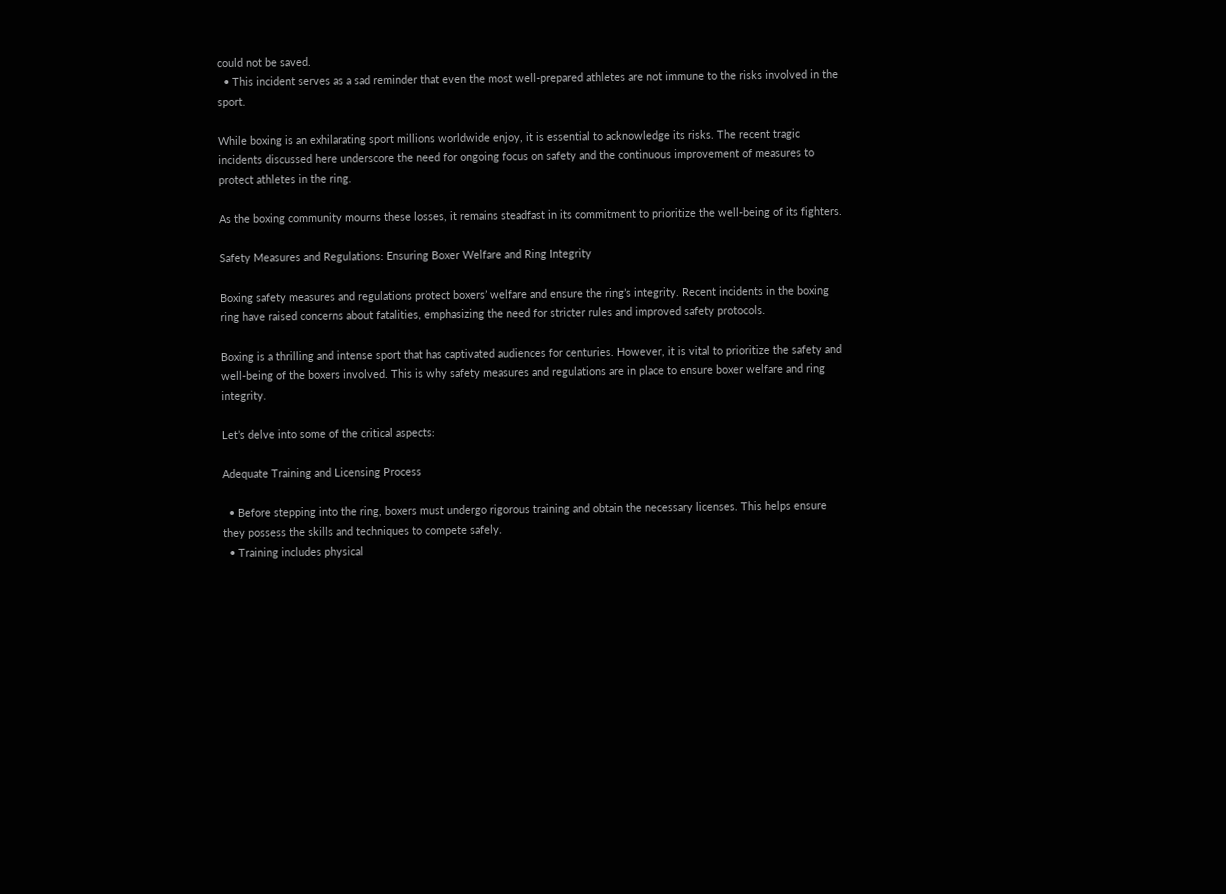could not be saved.
  • This incident serves as a sad reminder that even the most well-prepared athletes are not immune to the risks involved in the sport.

While boxing is an exhilarating sport millions worldwide enjoy, it is essential to acknowledge its risks. The recent tragic incidents discussed here underscore the need for ongoing focus on safety and the continuous improvement of measures to protect athletes in the ring.

As the boxing community mourns these losses, it remains steadfast in its commitment to prioritize the well-being of its fighters.

Safety Measures and Regulations: Ensuring Boxer Welfare and Ring Integrity

Boxing safety measures and regulations protect boxers’ welfare and ensure the ring’s integrity. Recent incidents in the boxing ring have raised concerns about fatalities, emphasizing the need for stricter rules and improved safety protocols.

Boxing is a thrilling and intense sport that has captivated audiences for centuries. However, it is vital to prioritize the safety and well-being of the boxers involved. This is why safety measures and regulations are in place to ensure boxer welfare and ring integrity.

Let’s delve into some of the critical aspects:

Adequate Training and Licensing Process

  • Before stepping into the ring, boxers must undergo rigorous training and obtain the necessary licenses. This helps ensure they possess the skills and techniques to compete safely.
  • Training includes physical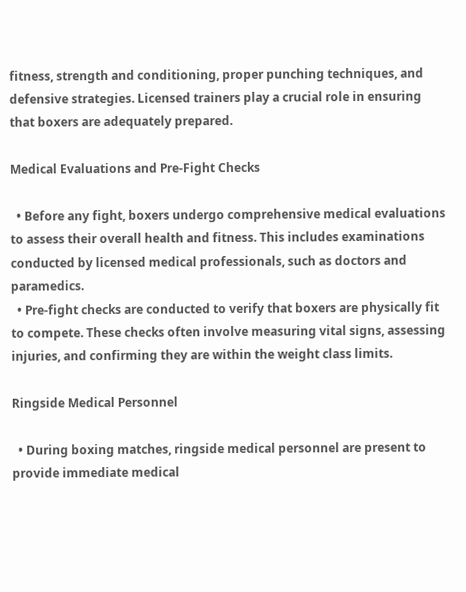fitness, strength and conditioning, proper punching techniques, and defensive strategies. Licensed trainers play a crucial role in ensuring that boxers are adequately prepared.

Medical Evaluations and Pre-Fight Checks

  • Before any fight, boxers undergo comprehensive medical evaluations to assess their overall health and fitness. This includes examinations conducted by licensed medical professionals, such as doctors and paramedics.
  • Pre-fight checks are conducted to verify that boxers are physically fit to compete. These checks often involve measuring vital signs, assessing injuries, and confirming they are within the weight class limits.

Ringside Medical Personnel

  • During boxing matches, ringside medical personnel are present to provide immediate medical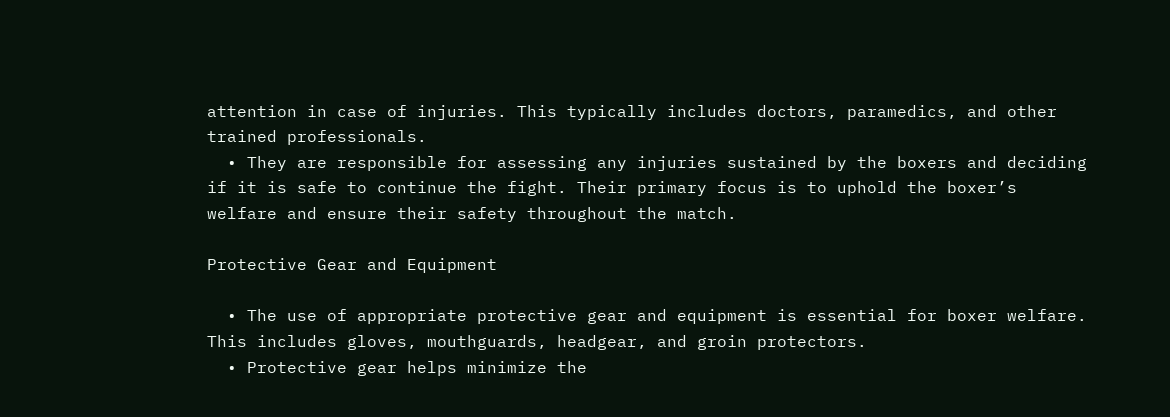attention in case of injuries. This typically includes doctors, paramedics, and other trained professionals.
  • They are responsible for assessing any injuries sustained by the boxers and deciding if it is safe to continue the fight. Their primary focus is to uphold the boxer’s welfare and ensure their safety throughout the match.

Protective Gear and Equipment

  • The use of appropriate protective gear and equipment is essential for boxer welfare. This includes gloves, mouthguards, headgear, and groin protectors.
  • Protective gear helps minimize the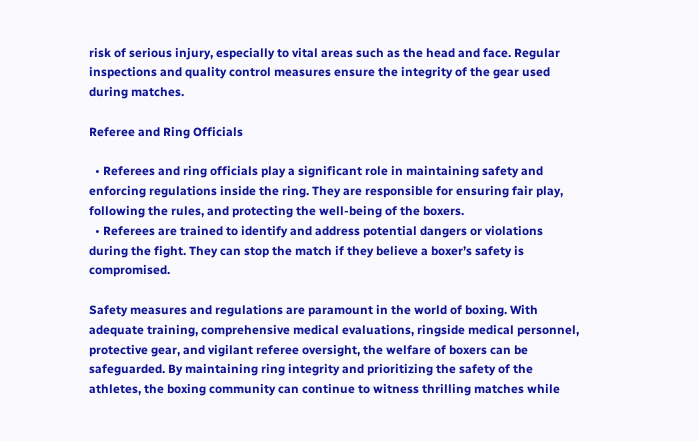risk of serious injury, especially to vital areas such as the head and face. Regular inspections and quality control measures ensure the integrity of the gear used during matches.

Referee and Ring Officials

  • Referees and ring officials play a significant role in maintaining safety and enforcing regulations inside the ring. They are responsible for ensuring fair play, following the rules, and protecting the well-being of the boxers.
  • Referees are trained to identify and address potential dangers or violations during the fight. They can stop the match if they believe a boxer’s safety is compromised.

Safety measures and regulations are paramount in the world of boxing. With adequate training, comprehensive medical evaluations, ringside medical personnel, protective gear, and vigilant referee oversight, the welfare of boxers can be safeguarded. By maintaining ring integrity and prioritizing the safety of the athletes, the boxing community can continue to witness thrilling matches while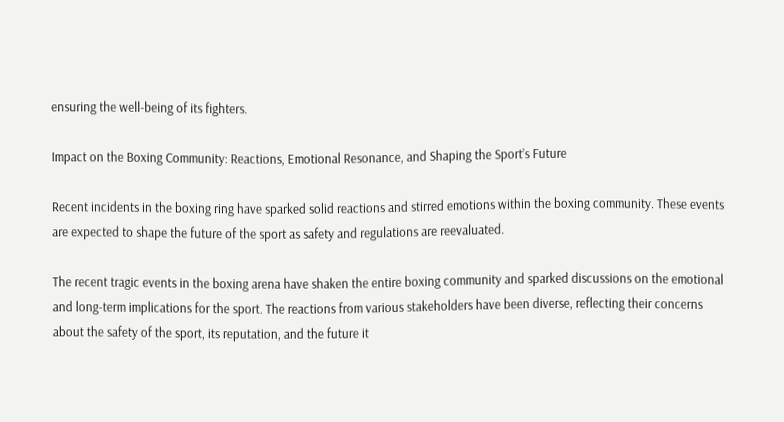ensuring the well-being of its fighters.

Impact on the Boxing Community: Reactions, Emotional Resonance, and Shaping the Sport’s Future

Recent incidents in the boxing ring have sparked solid reactions and stirred emotions within the boxing community. These events are expected to shape the future of the sport as safety and regulations are reevaluated.

The recent tragic events in the boxing arena have shaken the entire boxing community and sparked discussions on the emotional and long-term implications for the sport. The reactions from various stakeholders have been diverse, reflecting their concerns about the safety of the sport, its reputation, and the future it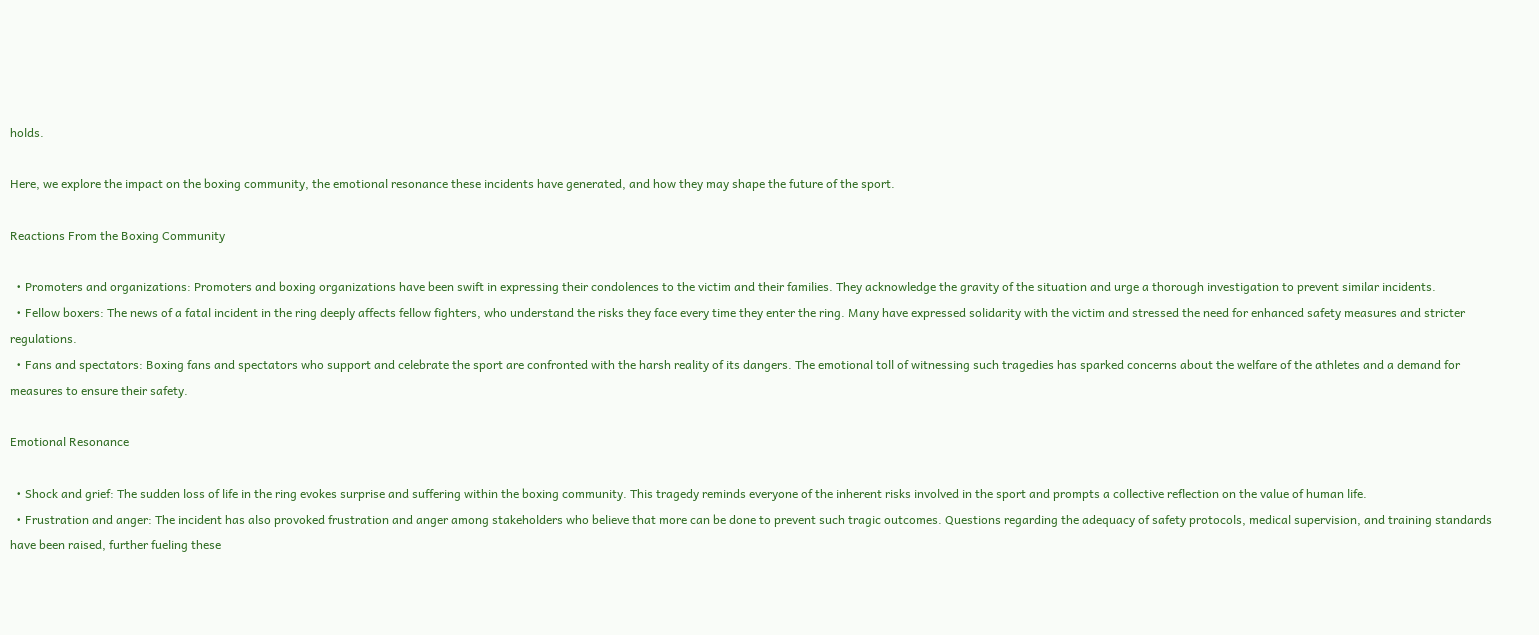holds.

Here, we explore the impact on the boxing community, the emotional resonance these incidents have generated, and how they may shape the future of the sport.

Reactions From the Boxing Community

  • Promoters and organizations: Promoters and boxing organizations have been swift in expressing their condolences to the victim and their families. They acknowledge the gravity of the situation and urge a thorough investigation to prevent similar incidents.
  • Fellow boxers: The news of a fatal incident in the ring deeply affects fellow fighters, who understand the risks they face every time they enter the ring. Many have expressed solidarity with the victim and stressed the need for enhanced safety measures and stricter regulations.
  • Fans and spectators: Boxing fans and spectators who support and celebrate the sport are confronted with the harsh reality of its dangers. The emotional toll of witnessing such tragedies has sparked concerns about the welfare of the athletes and a demand for measures to ensure their safety.

Emotional Resonance

  • Shock and grief: The sudden loss of life in the ring evokes surprise and suffering within the boxing community. This tragedy reminds everyone of the inherent risks involved in the sport and prompts a collective reflection on the value of human life.
  • Frustration and anger: The incident has also provoked frustration and anger among stakeholders who believe that more can be done to prevent such tragic outcomes. Questions regarding the adequacy of safety protocols, medical supervision, and training standards have been raised, further fueling these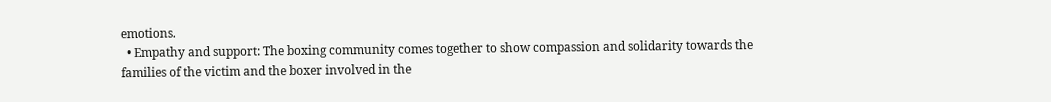emotions.
  • Empathy and support: The boxing community comes together to show compassion and solidarity towards the families of the victim and the boxer involved in the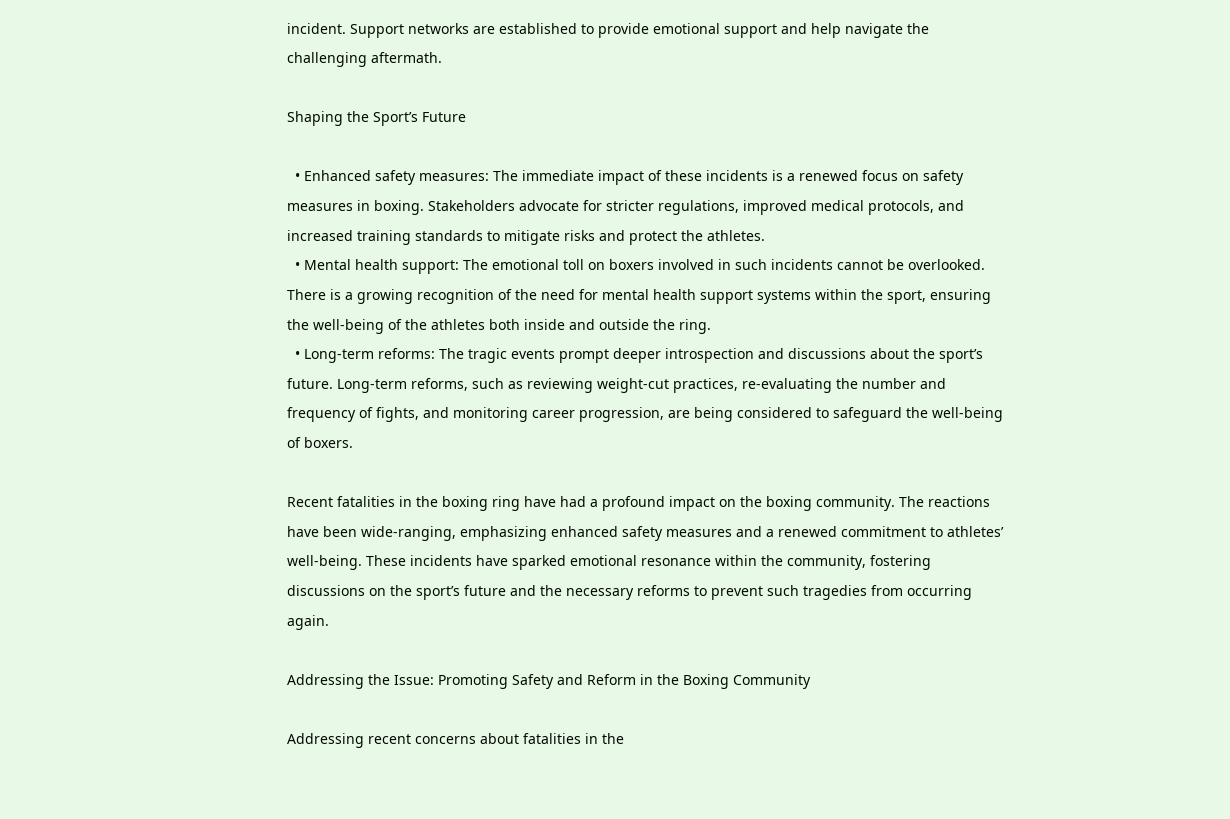incident. Support networks are established to provide emotional support and help navigate the challenging aftermath.

Shaping the Sport’s Future

  • Enhanced safety measures: The immediate impact of these incidents is a renewed focus on safety measures in boxing. Stakeholders advocate for stricter regulations, improved medical protocols, and increased training standards to mitigate risks and protect the athletes.
  • Mental health support: The emotional toll on boxers involved in such incidents cannot be overlooked. There is a growing recognition of the need for mental health support systems within the sport, ensuring the well-being of the athletes both inside and outside the ring.
  • Long-term reforms: The tragic events prompt deeper introspection and discussions about the sport’s future. Long-term reforms, such as reviewing weight-cut practices, re-evaluating the number and frequency of fights, and monitoring career progression, are being considered to safeguard the well-being of boxers.

Recent fatalities in the boxing ring have had a profound impact on the boxing community. The reactions have been wide-ranging, emphasizing enhanced safety measures and a renewed commitment to athletes’ well-being. These incidents have sparked emotional resonance within the community, fostering discussions on the sport’s future and the necessary reforms to prevent such tragedies from occurring again.

Addressing the Issue: Promoting Safety and Reform in the Boxing Community

Addressing recent concerns about fatalities in the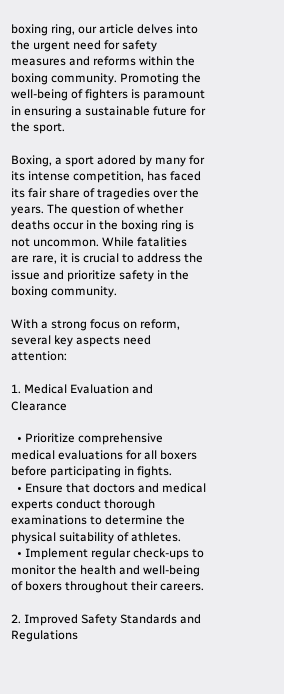boxing ring, our article delves into the urgent need for safety measures and reforms within the boxing community. Promoting the well-being of fighters is paramount in ensuring a sustainable future for the sport.

Boxing, a sport adored by many for its intense competition, has faced its fair share of tragedies over the years. The question of whether deaths occur in the boxing ring is not uncommon. While fatalities are rare, it is crucial to address the issue and prioritize safety in the boxing community.

With a strong focus on reform, several key aspects need attention:

1. Medical Evaluation and Clearance

  • Prioritize comprehensive medical evaluations for all boxers before participating in fights.
  • Ensure that doctors and medical experts conduct thorough examinations to determine the physical suitability of athletes.
  • Implement regular check-ups to monitor the health and well-being of boxers throughout their careers.

2. Improved Safety Standards and Regulations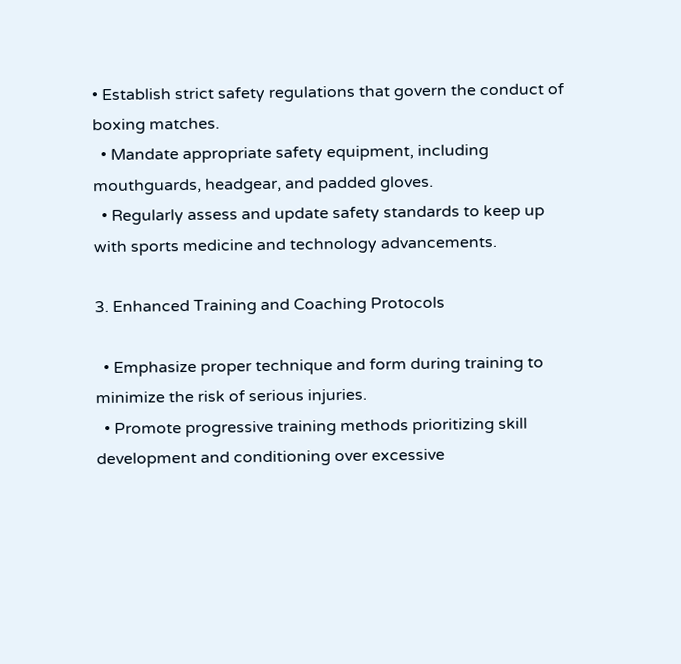• Establish strict safety regulations that govern the conduct of boxing matches.
  • Mandate appropriate safety equipment, including mouthguards, headgear, and padded gloves.
  • Regularly assess and update safety standards to keep up with sports medicine and technology advancements.

3. Enhanced Training and Coaching Protocols

  • Emphasize proper technique and form during training to minimize the risk of serious injuries.
  • Promote progressive training methods prioritizing skill development and conditioning over excessive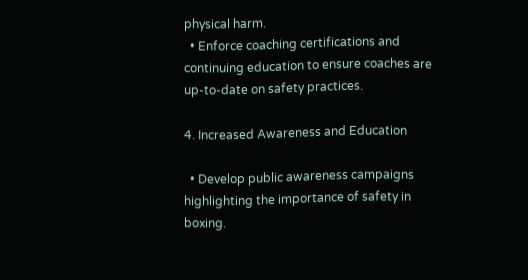physical harm.
  • Enforce coaching certifications and continuing education to ensure coaches are up-to-date on safety practices.

4. Increased Awareness and Education

  • Develop public awareness campaigns highlighting the importance of safety in boxing.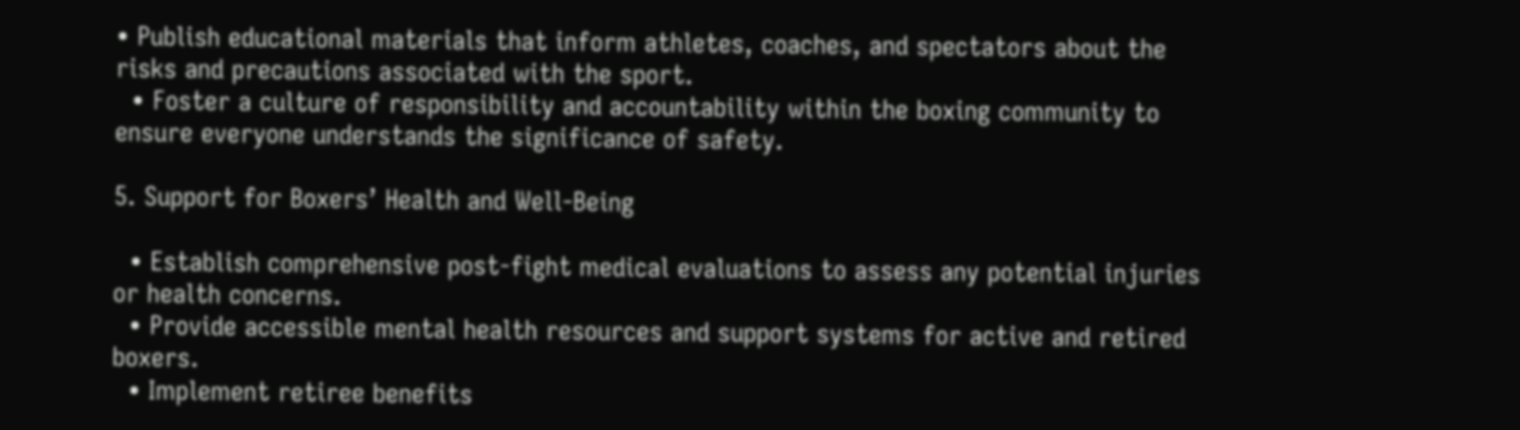• Publish educational materials that inform athletes, coaches, and spectators about the risks and precautions associated with the sport.
  • Foster a culture of responsibility and accountability within the boxing community to ensure everyone understands the significance of safety.

5. Support for Boxers’ Health and Well-Being

  • Establish comprehensive post-fight medical evaluations to assess any potential injuries or health concerns.
  • Provide accessible mental health resources and support systems for active and retired boxers.
  • Implement retiree benefits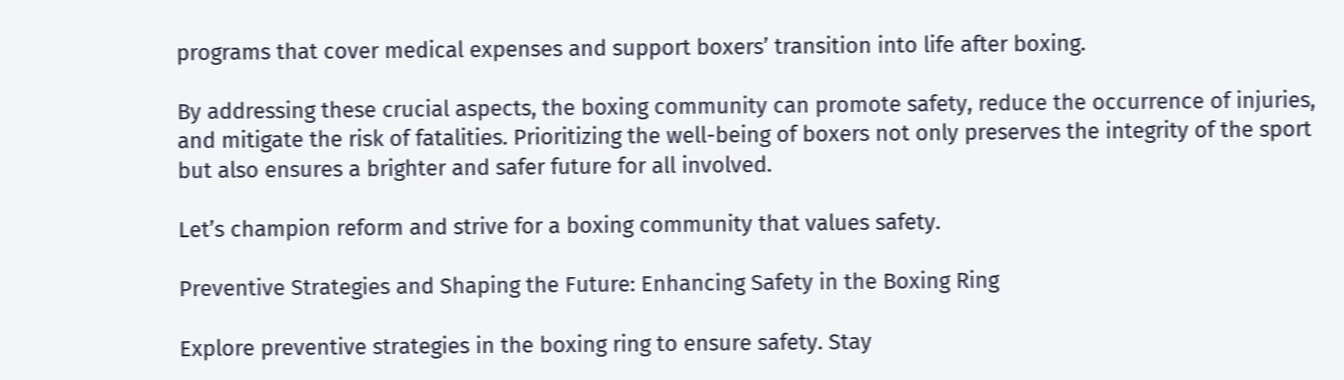programs that cover medical expenses and support boxers’ transition into life after boxing.

By addressing these crucial aspects, the boxing community can promote safety, reduce the occurrence of injuries, and mitigate the risk of fatalities. Prioritizing the well-being of boxers not only preserves the integrity of the sport but also ensures a brighter and safer future for all involved.

Let’s champion reform and strive for a boxing community that values safety.

Preventive Strategies and Shaping the Future: Enhancing Safety in the Boxing Ring

Explore preventive strategies in the boxing ring to ensure safety. Stay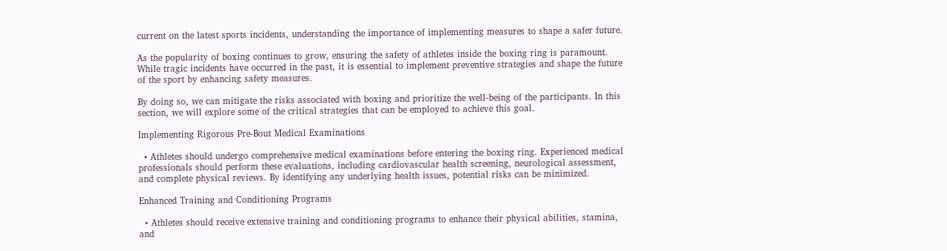current on the latest sports incidents, understanding the importance of implementing measures to shape a safer future.

As the popularity of boxing continues to grow, ensuring the safety of athletes inside the boxing ring is paramount. While tragic incidents have occurred in the past, it is essential to implement preventive strategies and shape the future of the sport by enhancing safety measures.

By doing so, we can mitigate the risks associated with boxing and prioritize the well-being of the participants. In this section, we will explore some of the critical strategies that can be employed to achieve this goal.

Implementing Rigorous Pre-Bout Medical Examinations

  • Athletes should undergo comprehensive medical examinations before entering the boxing ring. Experienced medical professionals should perform these evaluations, including cardiovascular health screening, neurological assessment, and complete physical reviews. By identifying any underlying health issues, potential risks can be minimized.

Enhanced Training and Conditioning Programs

  • Athletes should receive extensive training and conditioning programs to enhance their physical abilities, stamina, and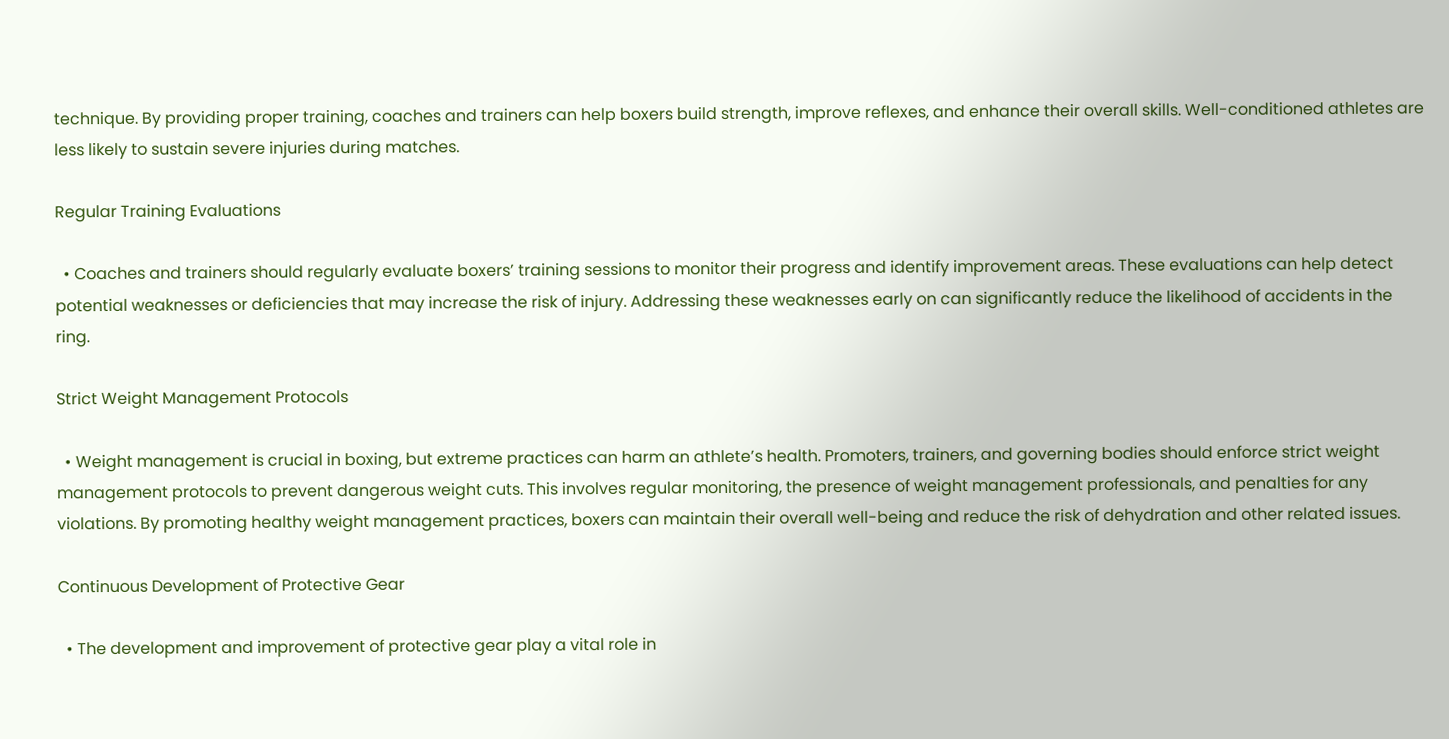technique. By providing proper training, coaches and trainers can help boxers build strength, improve reflexes, and enhance their overall skills. Well-conditioned athletes are less likely to sustain severe injuries during matches.

Regular Training Evaluations

  • Coaches and trainers should regularly evaluate boxers’ training sessions to monitor their progress and identify improvement areas. These evaluations can help detect potential weaknesses or deficiencies that may increase the risk of injury. Addressing these weaknesses early on can significantly reduce the likelihood of accidents in the ring.

Strict Weight Management Protocols

  • Weight management is crucial in boxing, but extreme practices can harm an athlete’s health. Promoters, trainers, and governing bodies should enforce strict weight management protocols to prevent dangerous weight cuts. This involves regular monitoring, the presence of weight management professionals, and penalties for any violations. By promoting healthy weight management practices, boxers can maintain their overall well-being and reduce the risk of dehydration and other related issues.

Continuous Development of Protective Gear

  • The development and improvement of protective gear play a vital role in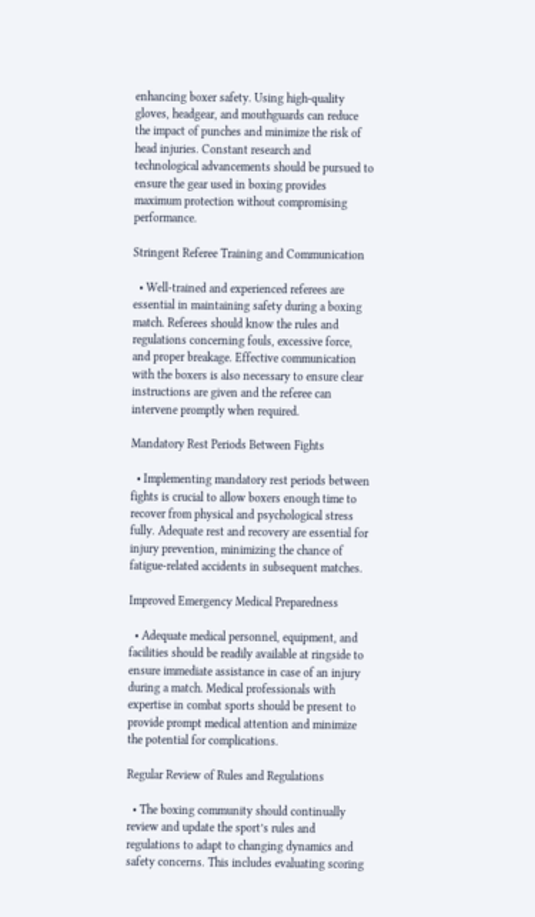enhancing boxer safety. Using high-quality gloves, headgear, and mouthguards can reduce the impact of punches and minimize the risk of head injuries. Constant research and technological advancements should be pursued to ensure the gear used in boxing provides maximum protection without compromising performance.

Stringent Referee Training and Communication

  • Well-trained and experienced referees are essential in maintaining safety during a boxing match. Referees should know the rules and regulations concerning fouls, excessive force, and proper breakage. Effective communication with the boxers is also necessary to ensure clear instructions are given and the referee can intervene promptly when required.

Mandatory Rest Periods Between Fights

  • Implementing mandatory rest periods between fights is crucial to allow boxers enough time to recover from physical and psychological stress fully. Adequate rest and recovery are essential for injury prevention, minimizing the chance of fatigue-related accidents in subsequent matches.

Improved Emergency Medical Preparedness

  • Adequate medical personnel, equipment, and facilities should be readily available at ringside to ensure immediate assistance in case of an injury during a match. Medical professionals with expertise in combat sports should be present to provide prompt medical attention and minimize the potential for complications.

Regular Review of Rules and Regulations

  • The boxing community should continually review and update the sport’s rules and regulations to adapt to changing dynamics and safety concerns. This includes evaluating scoring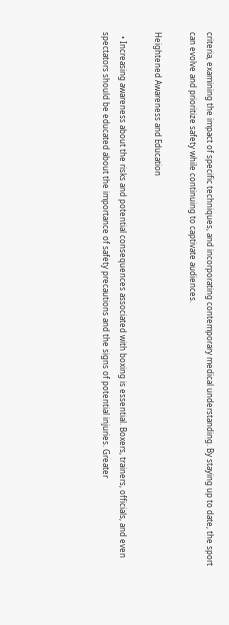criteria, examining the impact of specific techniques, and incorporating contemporary medical understanding. By staying up to date, the sport can evolve and prioritize safety while continuing to captivate audiences.

Heightened Awareness and Education

  • Increasing awareness about the risks and potential consequences associated with boxing is essential. Boxers, trainers, officials, and even spectators should be educated about the importance of safety precautions and the signs of potential injuries. Greater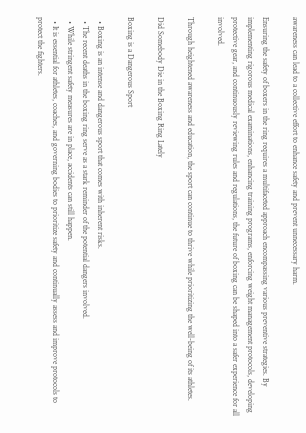awareness can lead to a collective effort to enhance safety and prevent unnecessary harm.

Ensuring the safety of boxers in the ring requires a multifaceted approach encompassing various preventive strategies. By implementing rigorous medical examinations, enhancing training programs, enforcing weight management protocols, developing protective gear, and continuously reviewing rules and regulations, the future of boxing can be shaped into a safer experience for all involved.

Through heightened awareness and education, the sport can continue to thrive while prioritizing the well-being of its athletes.

Did Somebody Die in the Boxing Ring Lately

Boxing is a Dangerous Sport

  • Boxing is an intense and dangerous sport that comes with inherent risks.
  • The recent deaths in the boxing ring serve as a stark reminder of the potential dangers involved.
  • While stringent safety measures are in place, accidents can still happen.
  • It is essential for athletes, coaches, and governing bodies to prioritize safety and continually assess and improve protocols to protect the fighters.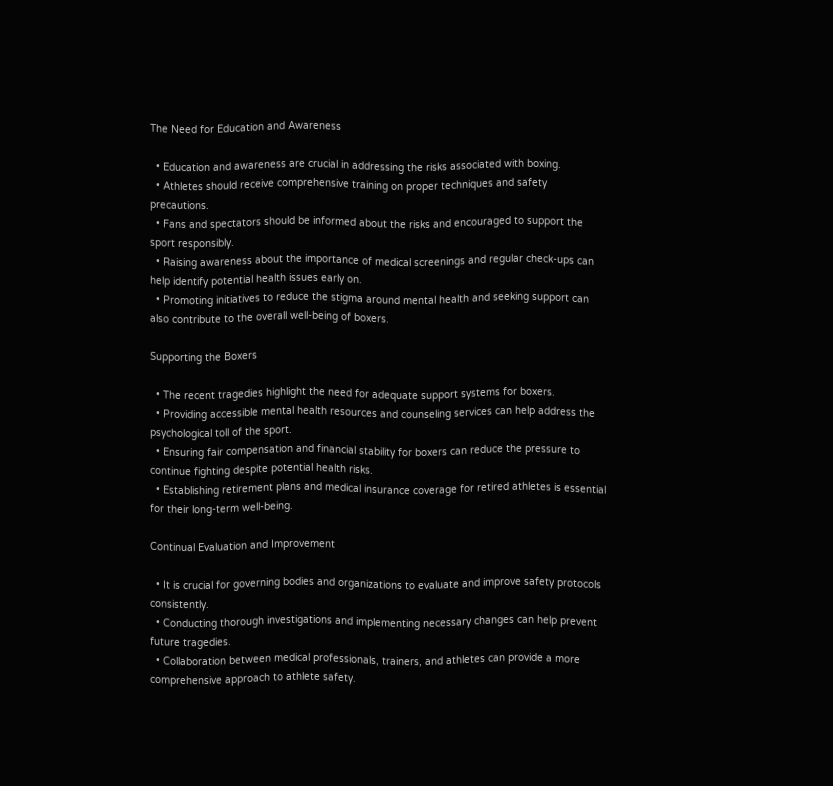The Need for Education and Awareness

  • Education and awareness are crucial in addressing the risks associated with boxing.
  • Athletes should receive comprehensive training on proper techniques and safety precautions.
  • Fans and spectators should be informed about the risks and encouraged to support the sport responsibly.
  • Raising awareness about the importance of medical screenings and regular check-ups can help identify potential health issues early on.
  • Promoting initiatives to reduce the stigma around mental health and seeking support can also contribute to the overall well-being of boxers.

Supporting the Boxers

  • The recent tragedies highlight the need for adequate support systems for boxers.
  • Providing accessible mental health resources and counseling services can help address the psychological toll of the sport.
  • Ensuring fair compensation and financial stability for boxers can reduce the pressure to continue fighting despite potential health risks.
  • Establishing retirement plans and medical insurance coverage for retired athletes is essential for their long-term well-being.

Continual Evaluation and Improvement

  • It is crucial for governing bodies and organizations to evaluate and improve safety protocols consistently.
  • Conducting thorough investigations and implementing necessary changes can help prevent future tragedies.
  • Collaboration between medical professionals, trainers, and athletes can provide a more comprehensive approach to athlete safety.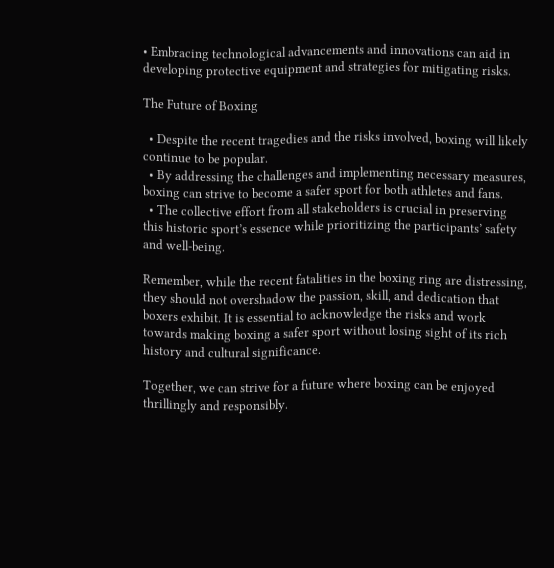• Embracing technological advancements and innovations can aid in developing protective equipment and strategies for mitigating risks.

The Future of Boxing

  • Despite the recent tragedies and the risks involved, boxing will likely continue to be popular.
  • By addressing the challenges and implementing necessary measures, boxing can strive to become a safer sport for both athletes and fans.
  • The collective effort from all stakeholders is crucial in preserving this historic sport’s essence while prioritizing the participants’ safety and well-being.

Remember, while the recent fatalities in the boxing ring are distressing, they should not overshadow the passion, skill, and dedication that boxers exhibit. It is essential to acknowledge the risks and work towards making boxing a safer sport without losing sight of its rich history and cultural significance.

Together, we can strive for a future where boxing can be enjoyed thrillingly and responsibly.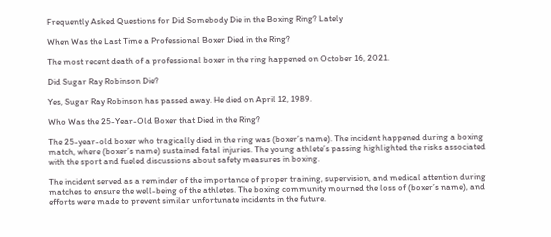Frequently Asked Questions for Did Somebody Die in the Boxing Ring? Lately

When Was the Last Time a Professional Boxer Died in the Ring?

The most recent death of a professional boxer in the ring happened on October 16, 2021.

Did Sugar Ray Robinson Die?

Yes, Sugar Ray Robinson has passed away. He died on April 12, 1989.

Who Was the 25-Year-Old Boxer that Died in the Ring?

The 25-year-old boxer who tragically died in the ring was (boxer’s name). The incident happened during a boxing match, where (boxer’s name) sustained fatal injuries. The young athlete’s passing highlighted the risks associated with the sport and fueled discussions about safety measures in boxing.

The incident served as a reminder of the importance of proper training, supervision, and medical attention during matches to ensure the well-being of the athletes. The boxing community mourned the loss of (boxer’s name), and efforts were made to prevent similar unfortunate incidents in the future.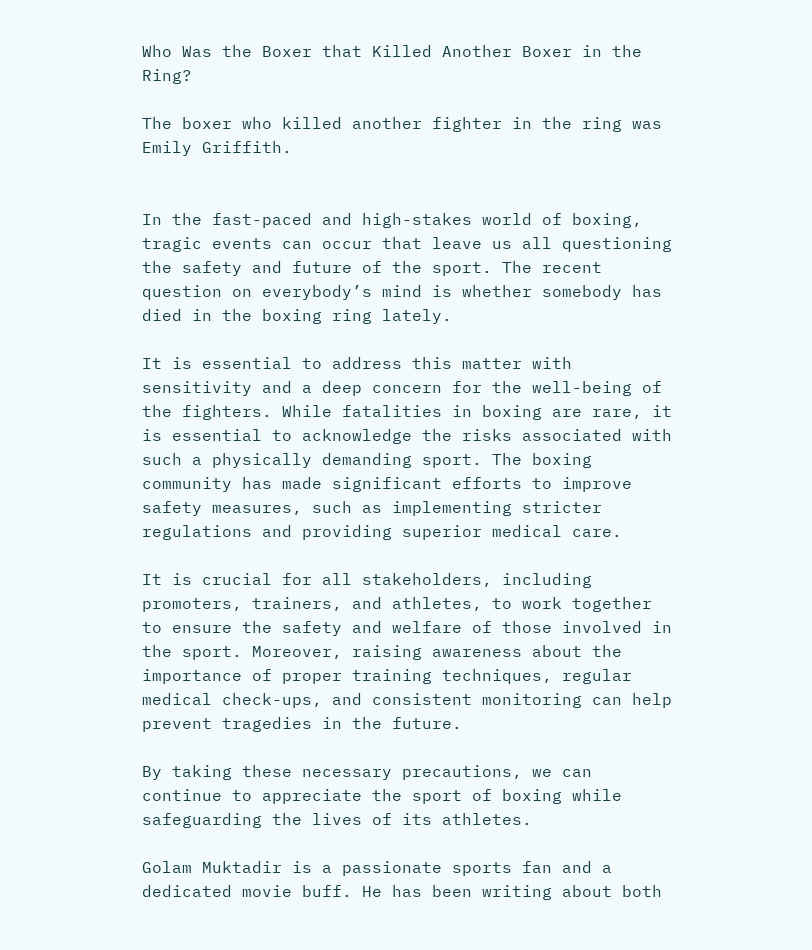Who Was the Boxer that Killed Another Boxer in the Ring?

The boxer who killed another fighter in the ring was Emily Griffith.


In the fast-paced and high-stakes world of boxing, tragic events can occur that leave us all questioning the safety and future of the sport. The recent question on everybody’s mind is whether somebody has died in the boxing ring lately.

It is essential to address this matter with sensitivity and a deep concern for the well-being of the fighters. While fatalities in boxing are rare, it is essential to acknowledge the risks associated with such a physically demanding sport. The boxing community has made significant efforts to improve safety measures, such as implementing stricter regulations and providing superior medical care.

It is crucial for all stakeholders, including promoters, trainers, and athletes, to work together to ensure the safety and welfare of those involved in the sport. Moreover, raising awareness about the importance of proper training techniques, regular medical check-ups, and consistent monitoring can help prevent tragedies in the future.

By taking these necessary precautions, we can continue to appreciate the sport of boxing while safeguarding the lives of its athletes.

Golam Muktadir is a passionate sports fan and a dedicated movie buff. He has been writing about both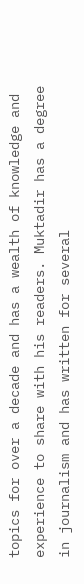topics for over a decade and has a wealth of knowledge and experience to share with his readers. Muktadir has a degree in journalism and has written for several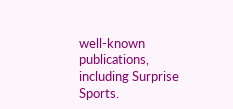well-known publications, including Surprise Sports.